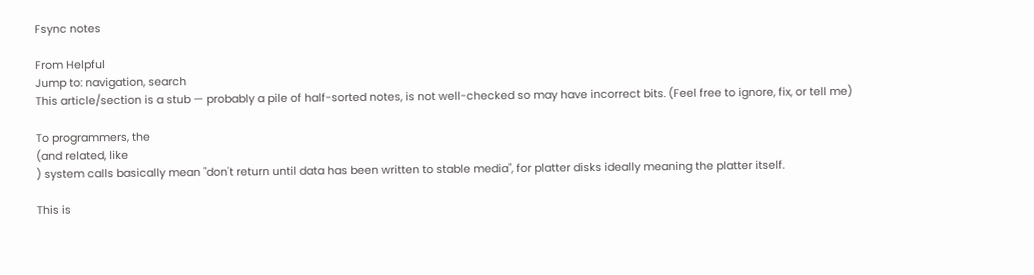Fsync notes

From Helpful
Jump to: navigation, search
This article/section is a stub — probably a pile of half-sorted notes, is not well-checked so may have incorrect bits. (Feel free to ignore, fix, or tell me)

To programmers, the
(and related, like
) system calls basically mean "don't return until data has been written to stable media", for platter disks ideally meaning the platter itself.

This is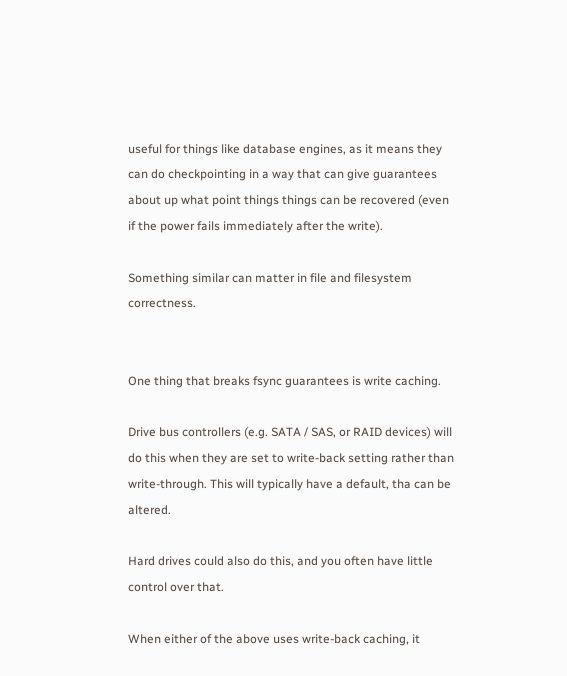useful for things like database engines, as it means they can do checkpointing in a way that can give guarantees about up what point things things can be recovered (even if the power fails immediately after the write).

Something similar can matter in file and filesystem correctness.


One thing that breaks fsync guarantees is write caching.

Drive bus controllers (e.g. SATA / SAS, or RAID devices) will do this when they are set to write-back setting rather than write-through. This will typically have a default, tha can be altered.

Hard drives could also do this, and you often have little control over that.

When either of the above uses write-back caching, it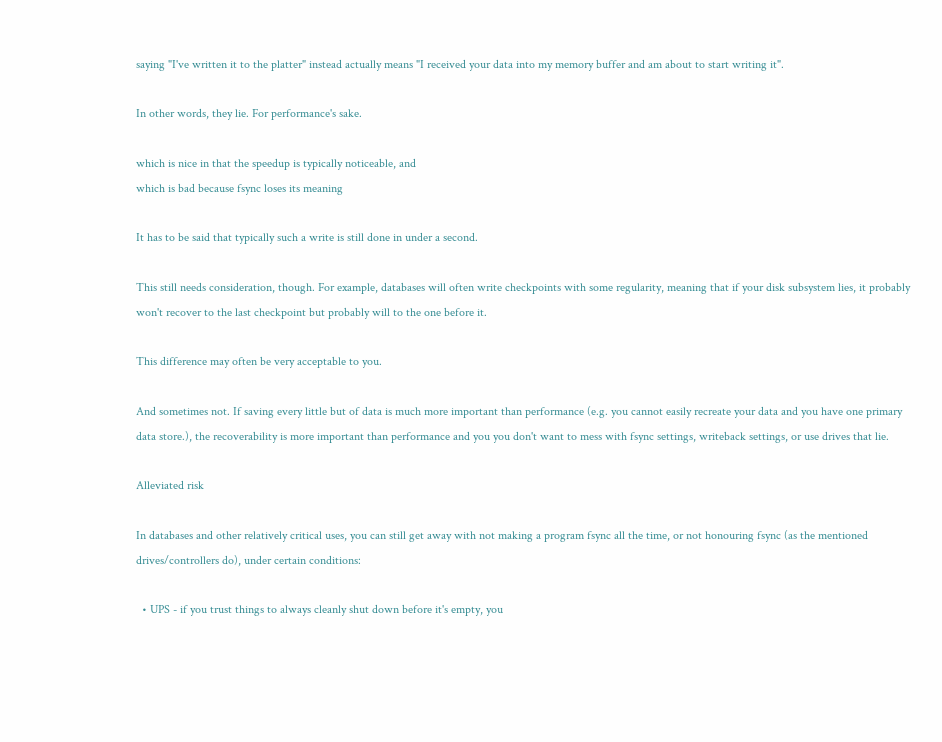saying "I've written it to the platter" instead actually means "I received your data into my memory buffer and am about to start writing it".

In other words, they lie. For performance's sake.

which is nice in that the speedup is typically noticeable, and
which is bad because fsync loses its meaning

It has to be said that typically such a write is still done in under a second.

This still needs consideration, though. For example, databases will often write checkpoints with some regularity, meaning that if your disk subsystem lies, it probably won't recover to the last checkpoint but probably will to the one before it.

This difference may often be very acceptable to you.

And sometimes not. If saving every little but of data is much more important than performance (e.g. you cannot easily recreate your data and you have one primary data store.), the recoverability is more important than performance and you you don't want to mess with fsync settings, writeback settings, or use drives that lie.

Alleviated risk

In databases and other relatively critical uses, you can still get away with not making a program fsync all the time, or not honouring fsync (as the mentioned drives/controllers do), under certain conditions:

  • UPS - if you trust things to always cleanly shut down before it's empty, you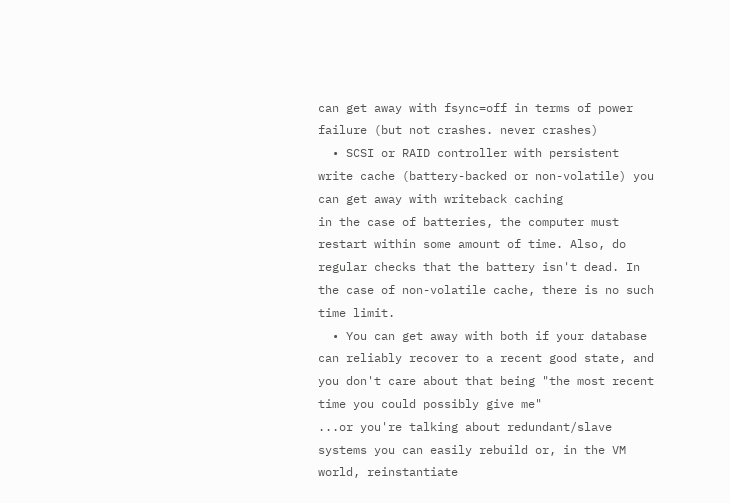can get away with fsync=off in terms of power failure (but not crashes. never crashes)
  • SCSI or RAID controller with persistent write cache (battery-backed or non-volatile) you can get away with writeback caching
in the case of batteries, the computer must restart within some amount of time. Also, do regular checks that the battery isn't dead. In the case of non-volatile cache, there is no such time limit.
  • You can get away with both if your database can reliably recover to a recent good state, and you don't care about that being "the most recent time you could possibly give me"
...or you're talking about redundant/slave systems you can easily rebuild or, in the VM world, reinstantiate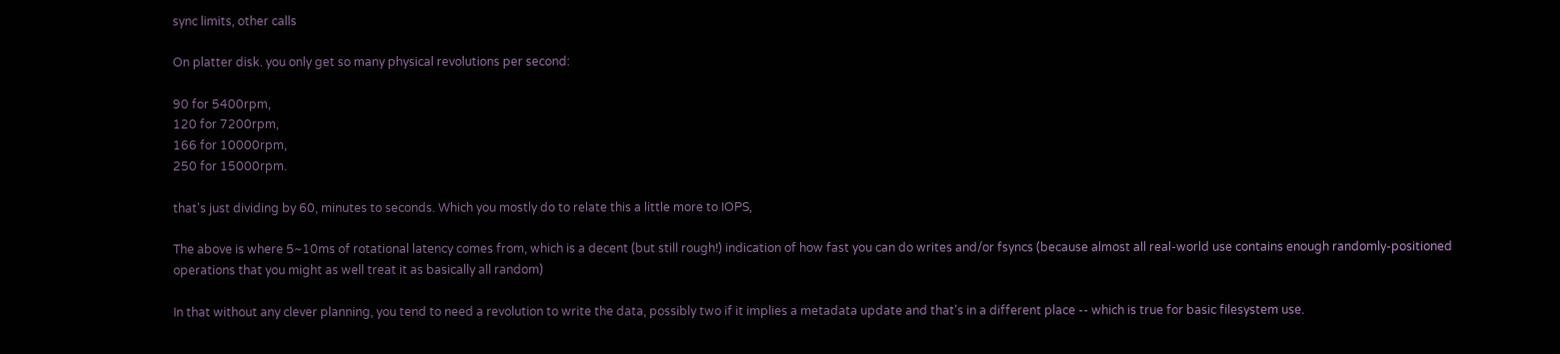sync limits, other calls

On platter disk. you only get so many physical revolutions per second:

90 for 5400rpm,
120 for 7200rpm,
166 for 10000rpm,
250 for 15000rpm.

that's just dividing by 60, minutes to seconds. Which you mostly do to relate this a little more to IOPS,

The above is where 5~10ms of rotational latency comes from, which is a decent (but still rough!) indication of how fast you can do writes and/or fsyncs (because almost all real-world use contains enough randomly-positioned operations that you might as well treat it as basically all random)

In that without any clever planning, you tend to need a revolution to write the data, possibly two if it implies a metadata update and that's in a different place -- which is true for basic filesystem use.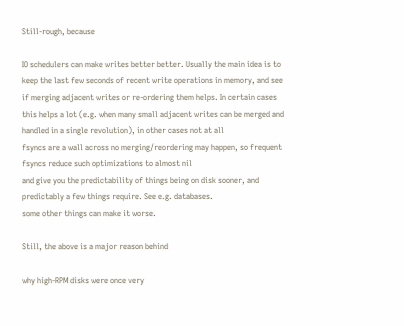Still-rough, because

IO schedulers can make writes better better. Usually the main idea is to keep the last few seconds of recent write operations in memory, and see if merging adjacent writes or re-ordering them helps. In certain cases this helps a lot (e.g. when many small adjacent writes can be merged and handled in a single revolution), in other cases not at all
fsyncs are a wall across no merging/reordering may happen, so frequent fsyncs reduce such optimizations to almost nil
and give you the predictability of things being on disk sooner, and predictably a few things require. See e.g. databases.
some other things can make it worse.

Still, the above is a major reason behind

why high-RPM disks were once very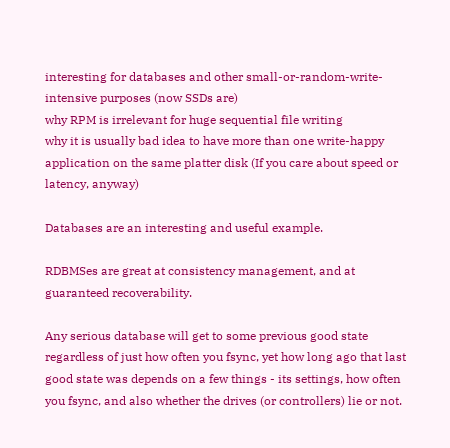interesting for databases and other small-or-random-write-intensive purposes (now SSDs are)
why RPM is irrelevant for huge sequential file writing
why it is usually bad idea to have more than one write-happy application on the same platter disk (If you care about speed or latency, anyway)

Databases are an interesting and useful example.

RDBMSes are great at consistency management, and at guaranteed recoverability.

Any serious database will get to some previous good state regardless of just how often you fsync, yet how long ago that last good state was depends on a few things - its settings, how often you fsync, and also whether the drives (or controllers) lie or not.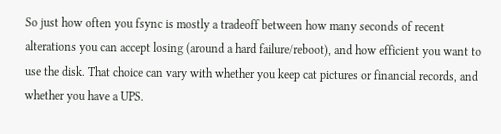So just how often you fsync is mostly a tradeoff between how many seconds of recent alterations you can accept losing (around a hard failure/reboot), and how efficient you want to use the disk. That choice can vary with whether you keep cat pictures or financial records, and whether you have a UPS.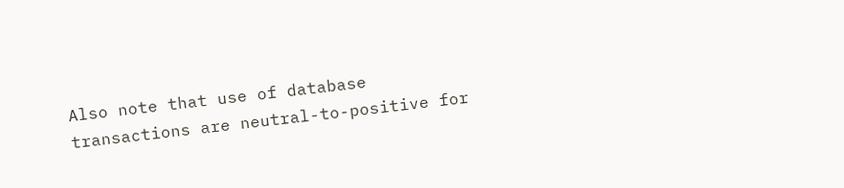Also note that use of database transactions are neutral-to-positive for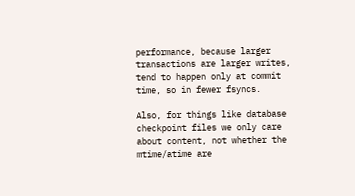performance, because larger transactions are larger writes, tend to happen only at commit time, so in fewer fsyncs.

Also, for things like database checkpoint files we only care about content, not whether the mtime/atime are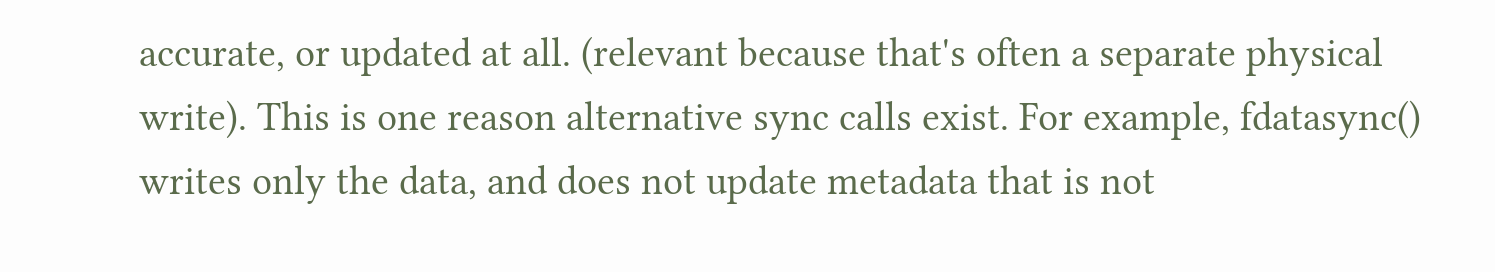accurate, or updated at all. (relevant because that's often a separate physical write). This is one reason alternative sync calls exist. For example, fdatasync() writes only the data, and does not update metadata that is not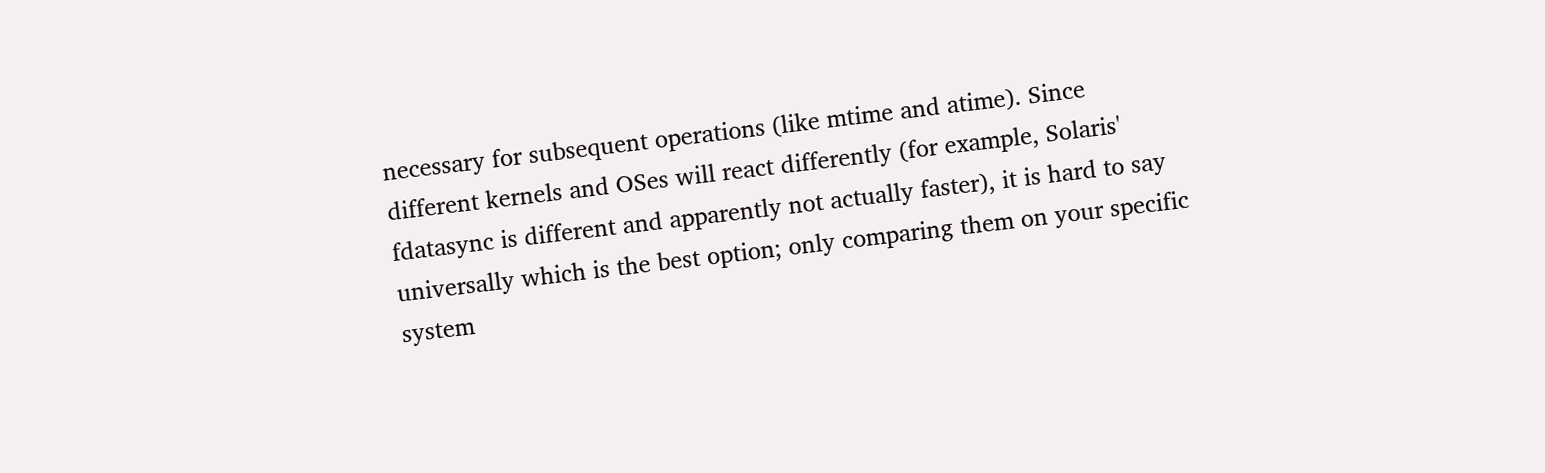necessary for subsequent operations (like mtime and atime). Since different kernels and OSes will react differently (for example, Solaris' fdatasync is different and apparently not actually faster), it is hard to say universally which is the best option; only comparing them on your specific system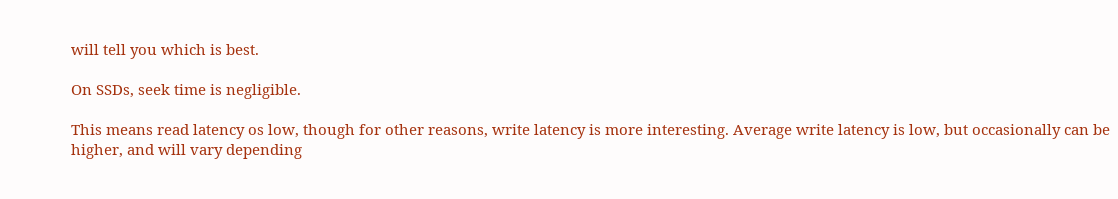will tell you which is best.

On SSDs, seek time is negligible.

This means read latency os low, though for other reasons, write latency is more interesting. Average write latency is low, but occasionally can be higher, and will vary depending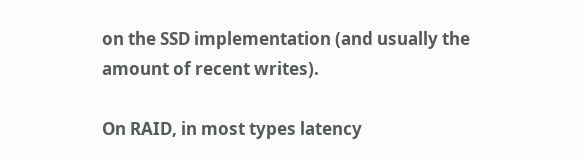on the SSD implementation (and usually the amount of recent writes).

On RAID, in most types latency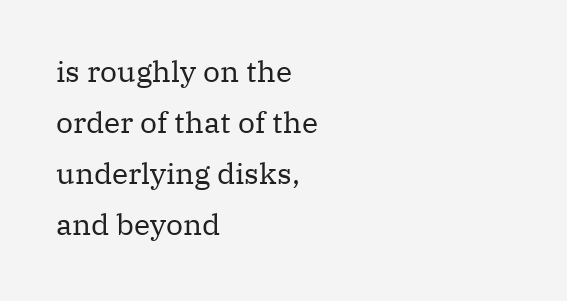is roughly on the order of that of the underlying disks, and beyond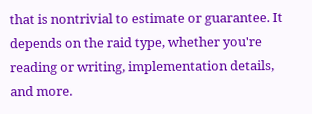that is nontrivial to estimate or guarantee. It depends on the raid type, whether you're reading or writing, implementation details, and more.